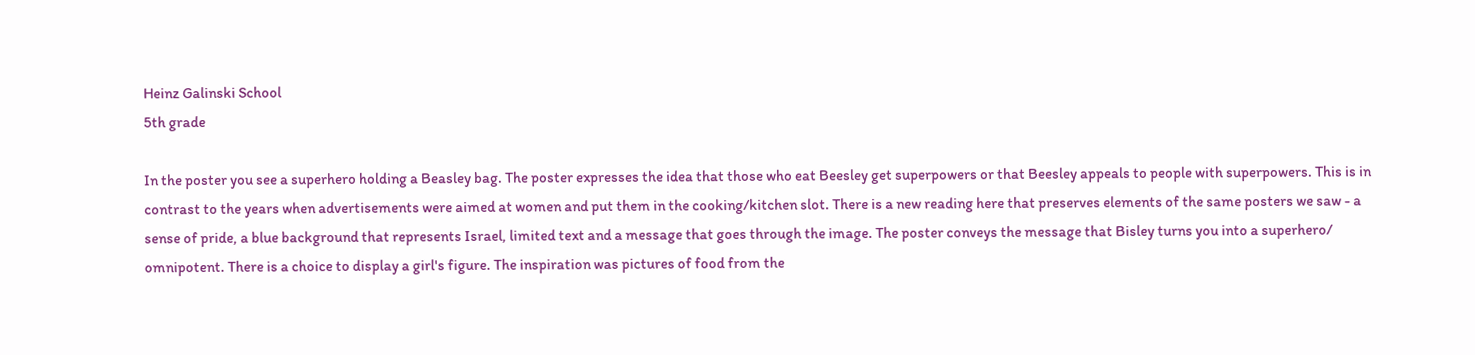Heinz Galinski School
5th grade

In the poster you see a superhero holding a Beasley bag. The poster expresses the idea that those who eat Beesley get superpowers or that Beesley appeals to people with superpowers. This is in contrast to the years when advertisements were aimed at women and put them in the cooking/kitchen slot. There is a new reading here that preserves elements of the same posters we saw - a sense of pride, a blue background that represents Israel, limited text and a message that goes through the image. The poster conveys the message that Bisley turns you into a superhero/ omnipotent. There is a choice to display a girl's figure. The inspiration was pictures of food from the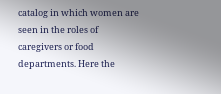catalog in which women are seen in the roles of caregivers or food departments. Here the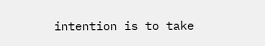intention is to take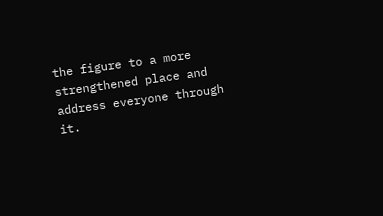the figure to a more strengthened place and address everyone through it.